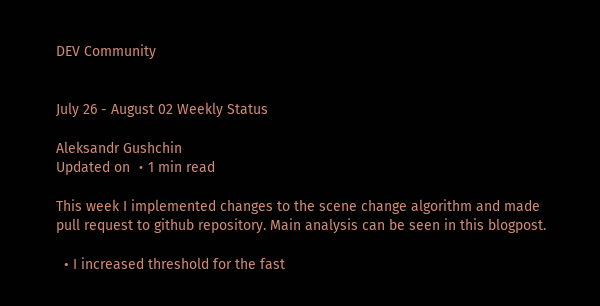DEV Community


July 26 - August 02 Weekly Status

Aleksandr Gushchin
Updated on ・1 min read

This week I implemented changes to the scene change algorithm and made pull request to github repository. Main analysis can be seen in this blogpost.

  • I increased threshold for the fast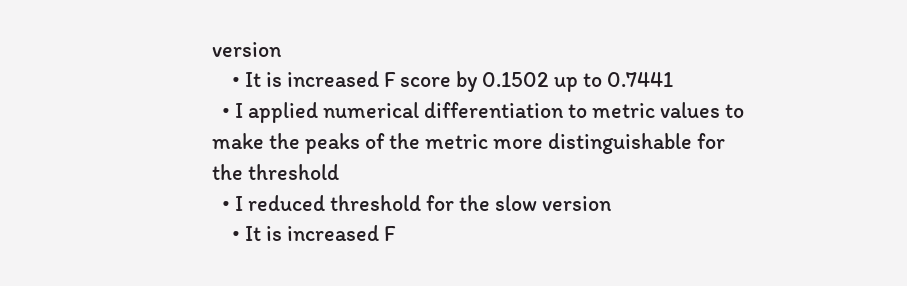version
    • It is increased F score by 0.1502 up to 0.7441
  • I applied numerical differentiation to metric values to make the peaks of the metric more distinguishable for the threshold
  • I reduced threshold for the slow version
    • It is increased F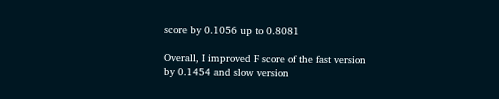score by 0.1056 up to 0.8081

Overall, I improved F score of the fast version by 0.1454 and slow version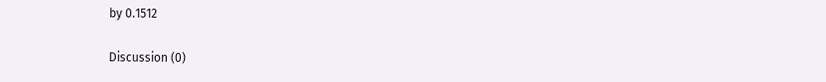by 0.1512

Discussion (0)